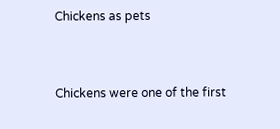Chickens as pets


Chickens were one of the first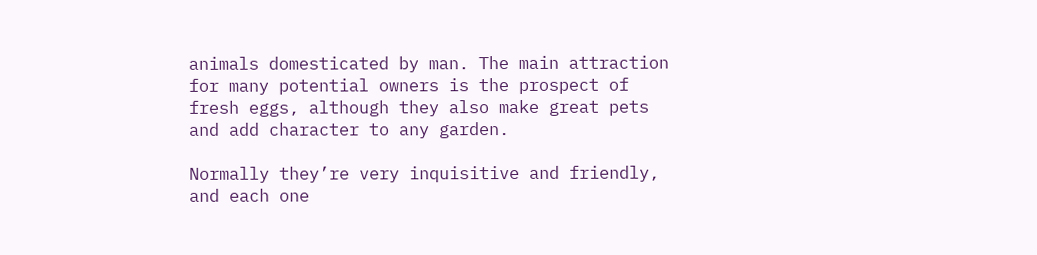animals domesticated by man. The main attraction for many potential owners is the prospect of fresh eggs, although they also make great pets and add character to any garden.

Normally they’re very inquisitive and friendly, and each one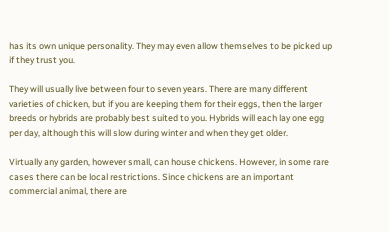has its own unique personality. They may even allow themselves to be picked up if they trust you.

They will usually live between four to seven years. There are many different varieties of chicken, but if you are keeping them for their eggs, then the larger breeds or hybrids are probably best suited to you. Hybrids will each lay one egg per day, although this will slow during winter and when they get older.

Virtually any garden, however small, can house chickens. However, in some rare cases there can be local restrictions. Since chickens are an important commercial animal, there are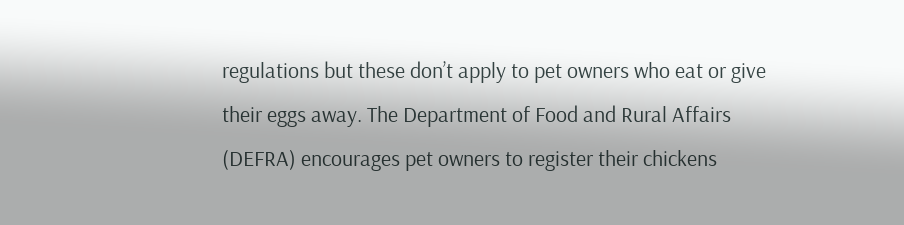regulations but these don’t apply to pet owners who eat or give their eggs away. The Department of Food and Rural Affairs (DEFRA) encourages pet owners to register their chickens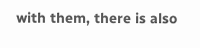with them, there is also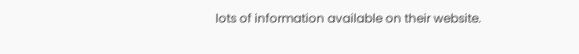lots of information available on their website.